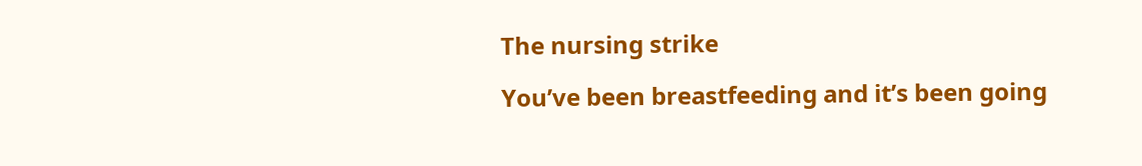The nursing strike

You’ve been breastfeeding and it’s been going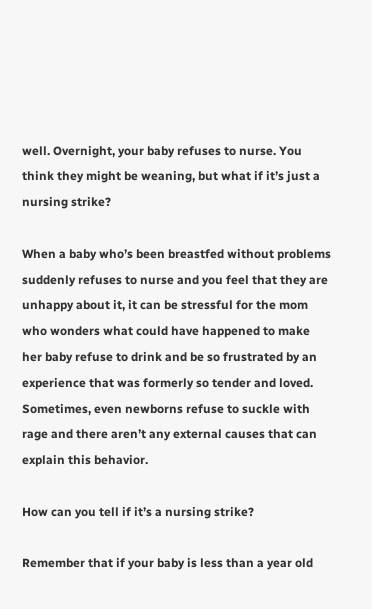well. Overnight, your baby refuses to nurse. You think they might be weaning, but what if it’s just a nursing strike?

When a baby who’s been breastfed without problems suddenly refuses to nurse and you feel that they are unhappy about it, it can be stressful for the mom who wonders what could have happened to make her baby refuse to drink and be so frustrated by an experience that was formerly so tender and loved. Sometimes, even newborns refuse to suckle with rage and there aren’t any external causes that can explain this behavior.

How can you tell if it’s a nursing strike?

Remember that if your baby is less than a year old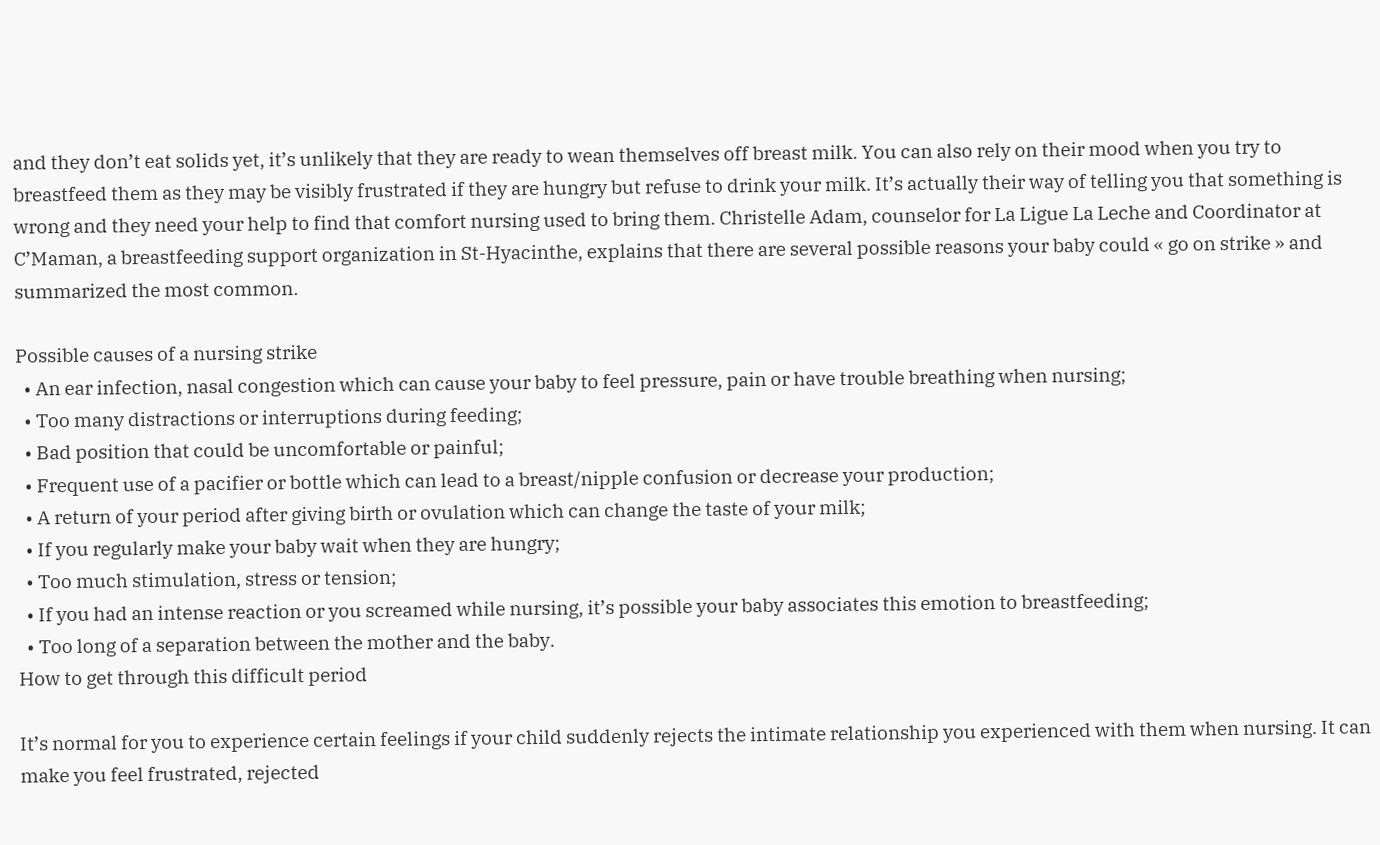and they don’t eat solids yet, it’s unlikely that they are ready to wean themselves off breast milk. You can also rely on their mood when you try to breastfeed them as they may be visibly frustrated if they are hungry but refuse to drink your milk. It’s actually their way of telling you that something is wrong and they need your help to find that comfort nursing used to bring them. Christelle Adam, counselor for La Ligue La Leche and Coordinator at C’Maman, a breastfeeding support organization in St-Hyacinthe, explains that there are several possible reasons your baby could « go on strike » and summarized the most common.

Possible causes of a nursing strike
  • An ear infection, nasal congestion which can cause your baby to feel pressure, pain or have trouble breathing when nursing;
  • Too many distractions or interruptions during feeding;
  • Bad position that could be uncomfortable or painful;
  • Frequent use of a pacifier or bottle which can lead to a breast/nipple confusion or decrease your production;
  • A return of your period after giving birth or ovulation which can change the taste of your milk;
  • If you regularly make your baby wait when they are hungry;
  • Too much stimulation, stress or tension;
  • If you had an intense reaction or you screamed while nursing, it’s possible your baby associates this emotion to breastfeeding;
  • Too long of a separation between the mother and the baby.
How to get through this difficult period

It’s normal for you to experience certain feelings if your child suddenly rejects the intimate relationship you experienced with them when nursing. It can make you feel frustrated, rejected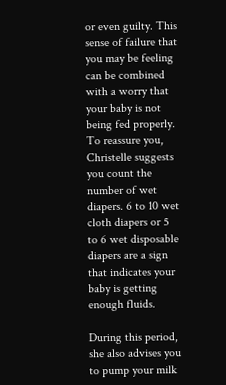or even guilty. This sense of failure that you may be feeling can be combined with a worry that your baby is not being fed properly. To reassure you, Christelle suggests you count the number of wet diapers. 6 to 10 wet cloth diapers or 5 to 6 wet disposable diapers are a sign that indicates your baby is getting enough fluids.

During this period, she also advises you to pump your milk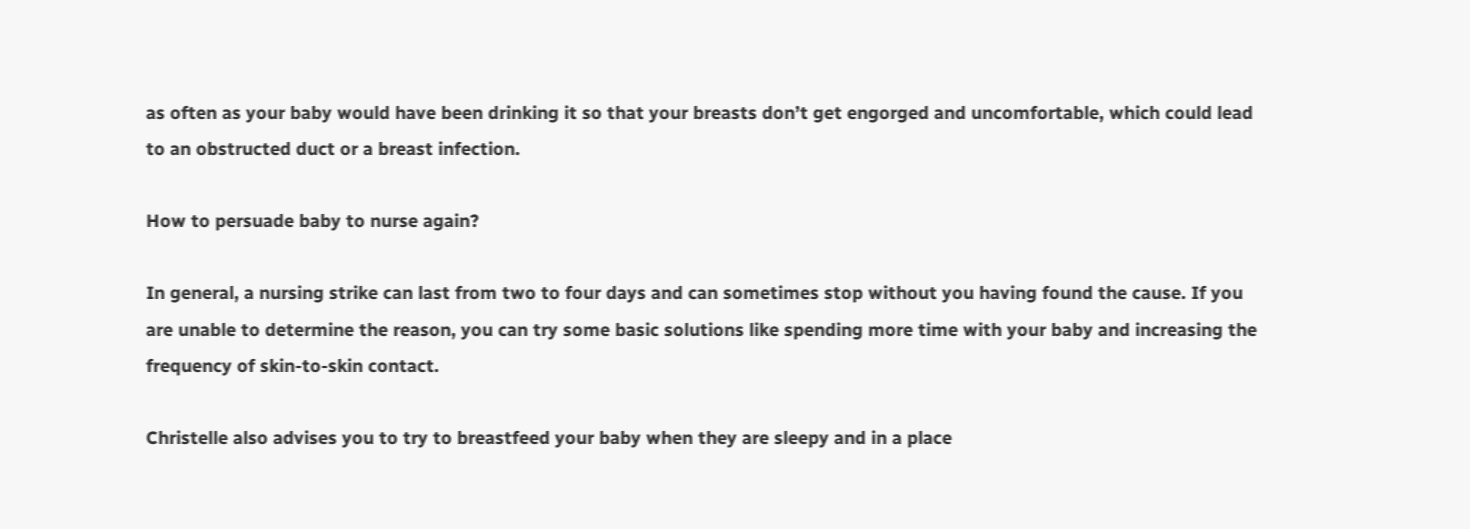as often as your baby would have been drinking it so that your breasts don’t get engorged and uncomfortable, which could lead to an obstructed duct or a breast infection.

How to persuade baby to nurse again?

In general, a nursing strike can last from two to four days and can sometimes stop without you having found the cause. If you are unable to determine the reason, you can try some basic solutions like spending more time with your baby and increasing the frequency of skin-to-skin contact.

Christelle also advises you to try to breastfeed your baby when they are sleepy and in a place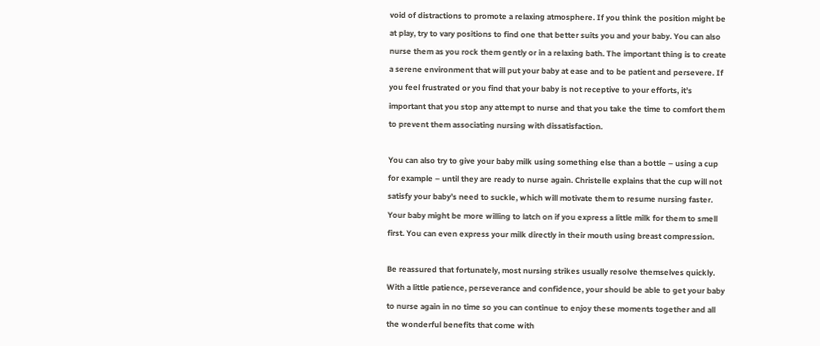void of distractions to promote a relaxing atmosphere. If you think the position might be at play, try to vary positions to find one that better suits you and your baby. You can also nurse them as you rock them gently or in a relaxing bath. The important thing is to create a serene environment that will put your baby at ease and to be patient and persevere. If you feel frustrated or you find that your baby is not receptive to your efforts, it’s important that you stop any attempt to nurse and that you take the time to comfort them to prevent them associating nursing with dissatisfaction.

You can also try to give your baby milk using something else than a bottle – using a cup for example – until they are ready to nurse again. Christelle explains that the cup will not satisfy your baby’s need to suckle, which will motivate them to resume nursing faster. Your baby might be more willing to latch on if you express a little milk for them to smell first. You can even express your milk directly in their mouth using breast compression.

Be reassured that fortunately, most nursing strikes usually resolve themselves quickly. With a little patience, perseverance and confidence, your should be able to get your baby to nurse again in no time so you can continue to enjoy these moments together and all the wonderful benefits that come with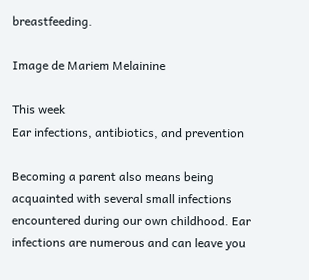breastfeeding.

Image de Mariem Melainine

This week
Ear infections, antibiotics, and prevention

Becoming a parent also means being acquainted with several small infections encountered during our own childhood. Ear infections are numerous and can leave you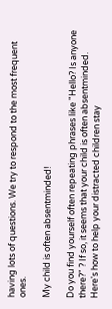having lots of questions. We try to respond to the most frequent ones.

My child is often absentminded!

Do you find yourself often repeating phrases like "Hello? Is anyone there?" ? If so, it seems that your child is often absentminded. Here's how to help your distracted children stay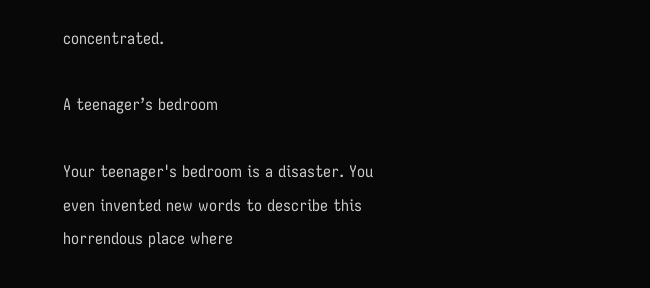concentrated.

A teenager’s bedroom

Your teenager's bedroom is a disaster. You even invented new words to describe this horrendous place where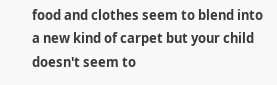food and clothes seem to blend into a new kind of carpet but your child doesn't seem to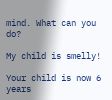mind. What can you do?

My child is smelly!

Your child is now 6 years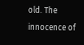old. The innocence of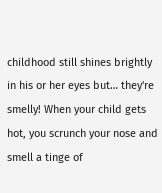childhood still shines brightly in his or her eyes but… they're smelly! When your child gets hot, you scrunch your nose and smell a tinge of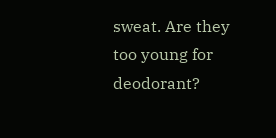sweat. Are they too young for deodorant?